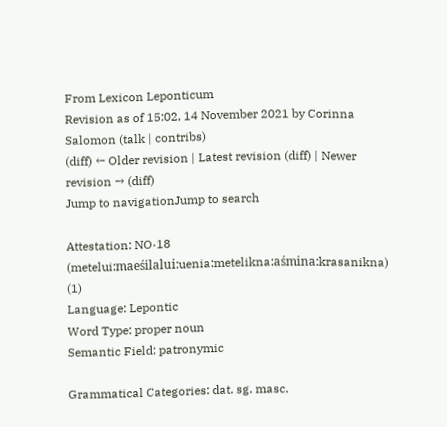From Lexicon Leponticum
Revision as of 15:02, 14 November 2021 by Corinna Salomon (talk | contribs)
(diff) ← Older revision | Latest revision (diff) | Newer revision → (diff)
Jump to navigationJump to search

Attestation: NO·18 (metelui:maeśilalui:uenia:metelikna:aśmina:krasanikna) (1)
Language: Lepontic
Word Type: proper noun
Semantic Field: patronymic

Grammatical Categories: dat. sg. masc.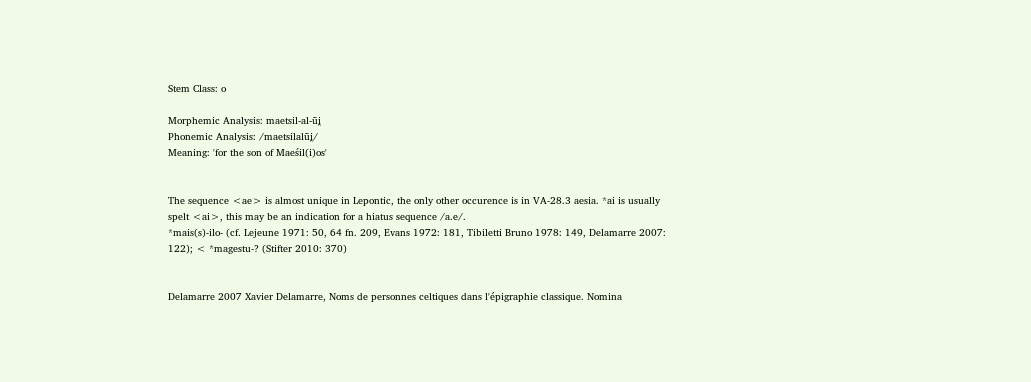Stem Class: o

Morphemic Analysis: maetsil-al-ūi̯
Phonemic Analysis: /maetsilalūi̯/
Meaning: 'for the son of Maeśil(i)os'


The sequence <ae> is almost unique in Lepontic, the only other occurence is in VA-28.3 aesia. *ai is usually spelt <ai>, this may be an indication for a hiatus sequence /a.e/.
*mais(s)-ilo- (cf. Lejeune 1971: 50, 64 fn. 209, Evans 1972: 181, Tibiletti Bruno 1978: 149, Delamarre 2007: 122); < *magestu-? (Stifter 2010: 370)


Delamarre 2007 Xavier Delamarre, Noms de personnes celtiques dans l'épigraphie classique. Nomina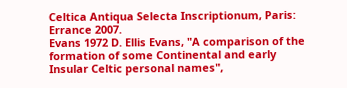Celtica Antiqua Selecta Inscriptionum, Paris: Errance 2007.
Evans 1972 D. Ellis Evans, "A comparison of the formation of some Continental and early Insular Celtic personal names",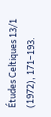Études Celtiques 13/1 (1972), 171–193.